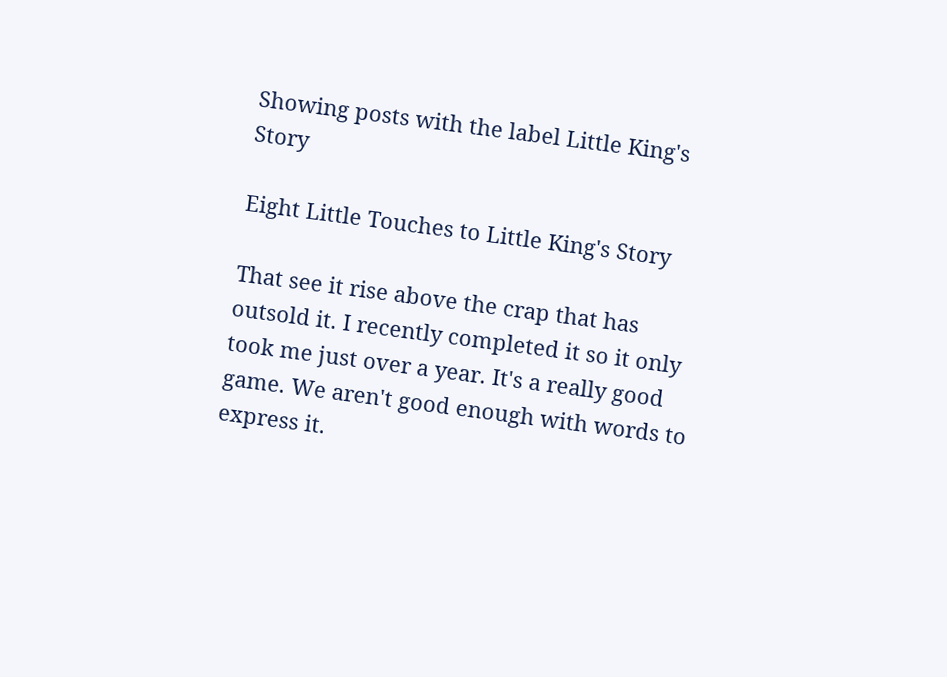Showing posts with the label Little King's Story

Eight Little Touches to Little King's Story

That see it rise above the crap that has outsold it. I recently completed it so it only took me just over a year. It's a really good game. We aren't good enough with words to express it.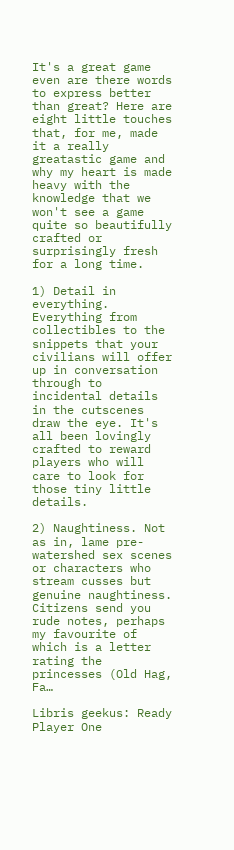It's a great game even are there words to express better than great? Here are eight little touches that, for me, made it a really greatastic game and why my heart is made heavy with the knowledge that we won't see a game quite so beautifully crafted or surprisingly fresh for a long time.

1) Detail in everything. Everything from collectibles to the snippets that your civilians will offer up in conversation through to incidental details in the cutscenes draw the eye. It's all been lovingly crafted to reward players who will care to look for those tiny little details.

2) Naughtiness. Not as in, lame pre-watershed sex scenes or characters who stream cusses but genuine naughtiness. Citizens send you rude notes, perhaps my favourite of which is a letter rating the princesses (Old Hag, Fa…

Libris geekus: Ready Player One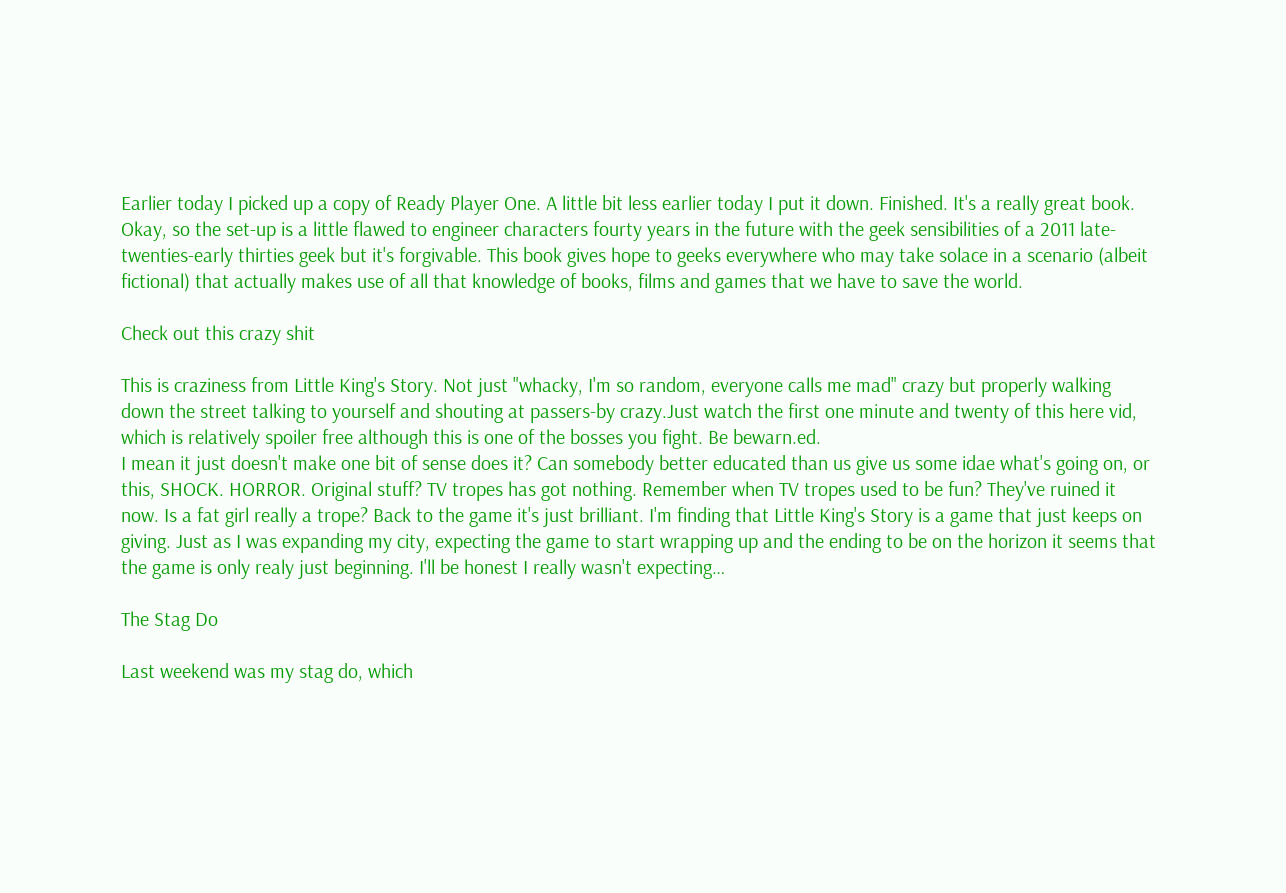Earlier today I picked up a copy of Ready Player One. A little bit less earlier today I put it down. Finished. It's a really great book. Okay, so the set-up is a little flawed to engineer characters fourty years in the future with the geek sensibilities of a 2011 late-twenties-early thirties geek but it's forgivable. This book gives hope to geeks everywhere who may take solace in a scenario (albeit fictional) that actually makes use of all that knowledge of books, films and games that we have to save the world.

Check out this crazy shit

This is craziness from Little King's Story. Not just "whacky, I'm so random, everyone calls me mad" crazy but properly walking down the street talking to yourself and shouting at passers-by crazy.Just watch the first one minute and twenty of this here vid, which is relatively spoiler free although this is one of the bosses you fight. Be bewarn.ed.
I mean it just doesn't make one bit of sense does it? Can somebody better educated than us give us some idae what's going on, or this, SHOCK. HORROR. Original stuff? TV tropes has got nothing. Remember when TV tropes used to be fun? They've ruined it now. Is a fat girl really a trope? Back to the game it's just brilliant. I'm finding that Little King's Story is a game that just keeps on giving. Just as I was expanding my city, expecting the game to start wrapping up and the ending to be on the horizon it seems that the game is only realy just beginning. I'll be honest I really wasn't expecting…

The Stag Do

Last weekend was my stag do, which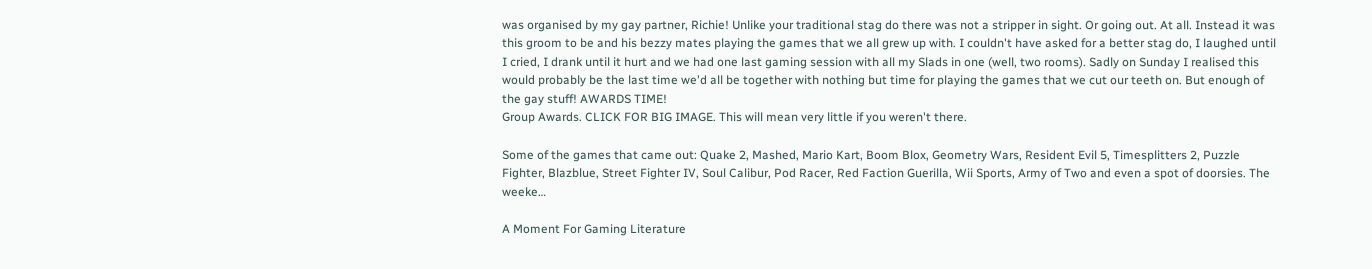was organised by my gay partner, Richie! Unlike your traditional stag do there was not a stripper in sight. Or going out. At all. Instead it was this groom to be and his bezzy mates playing the games that we all grew up with. I couldn't have asked for a better stag do, I laughed until I cried, I drank until it hurt and we had one last gaming session with all my Slads in one (well, two rooms). Sadly on Sunday I realised this would probably be the last time we'd all be together with nothing but time for playing the games that we cut our teeth on. But enough of the gay stuff! AWARDS TIME!
Group Awards. CLICK FOR BIG IMAGE. This will mean very little if you weren't there.

Some of the games that came out: Quake 2, Mashed, Mario Kart, Boom Blox, Geometry Wars, Resident Evil 5, Timesplitters 2, Puzzle Fighter, Blazblue, Street Fighter IV, Soul Calibur, Pod Racer, Red Faction Guerilla, Wii Sports, Army of Two and even a spot of doorsies. The weeke…

A Moment For Gaming Literature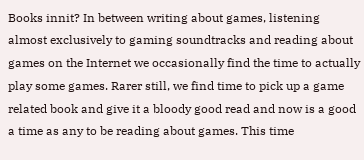Books innit? In between writing about games, listening almost exclusively to gaming soundtracks and reading about games on the Internet we occasionally find the time to actually play some games. Rarer still, we find time to pick up a game related book and give it a bloody good read and now is a good a time as any to be reading about games. This time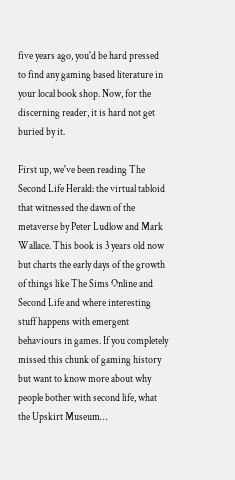five years ago, you'd be hard pressed to find any gaming based literature in your local book shop. Now, for the discerning reader, it is hard not get buried by it.

First up, we've been reading The Second Life Herald: the virtual tabloid that witnessed the dawn of the metaverse by Peter Ludlow and Mark Wallace. This book is 3 years old now but charts the early days of the growth of things like The Sims Online and Second Life and where interesting stuff happens with emergent behaviours in games. If you completely missed this chunk of gaming history but want to know more about why people bother with second life, what the Upskirt Museum…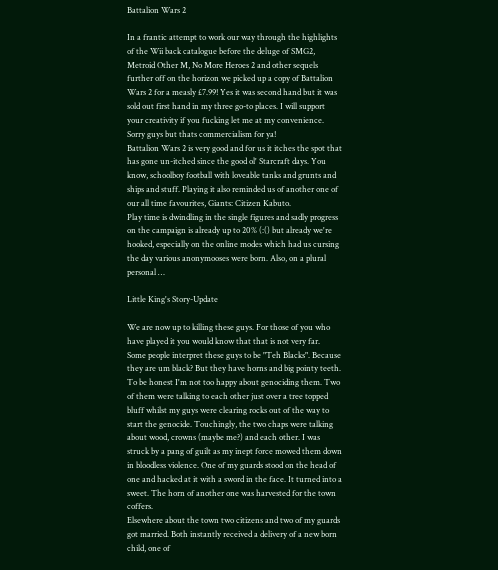Battalion Wars 2

In a frantic attempt to work our way through the highlights of the Wii back catalogue before the deluge of SMG2, Metroid Other M, No More Heroes 2 and other sequels further off on the horizon we picked up a copy of Battalion Wars 2 for a measly £7.99! Yes it was second hand but it was sold out first hand in my three go-to places. I will support your creativity if you fucking let me at my convenience. Sorry guys but thats commercialism for ya!
Battalion Wars 2 is very good and for us it itches the spot that has gone un-itched since the good ol' Starcraft days. You know, schoolboy football with loveable tanks and grunts and ships and stuff. Playing it also reminded us of another one of our all time favourites, Giants: Citizen Kabuto.
Play time is dwindling in the single figures and sadly progress on the campaign is already up to 20% (:() but already we're hooked, especially on the online modes which had us cursing the day various anonymooses were born. Also, on a plural personal …

Little King's Story-Update

We are now up to killing these guys. For those of you who have played it you would know that that is not very far.
Some people interpret these guys to be "Teh Blacks". Because they are um black? But they have horns and big pointy teeth. To be honest I'm not too happy about genociding them. Two of them were talking to each other just over a tree topped bluff whilst my guys were clearing rocks out of the way to start the genocide. Touchingly, the two chaps were talking about wood, crowns (maybe me?) and each other. I was struck by a pang of guilt as my inept force mowed them down in bloodless violence. One of my guards stood on the head of one and hacked at it with a sword in the face. It turned into a sweet. The horn of another one was harvested for the town coffers.
Elsewhere about the town two citizens and two of my guards got married. Both instantly received a delivery of a new born child, one of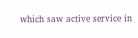which saw active service in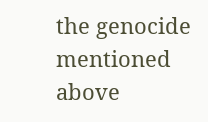the genocide mentioned above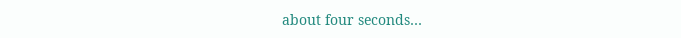about four seconds…